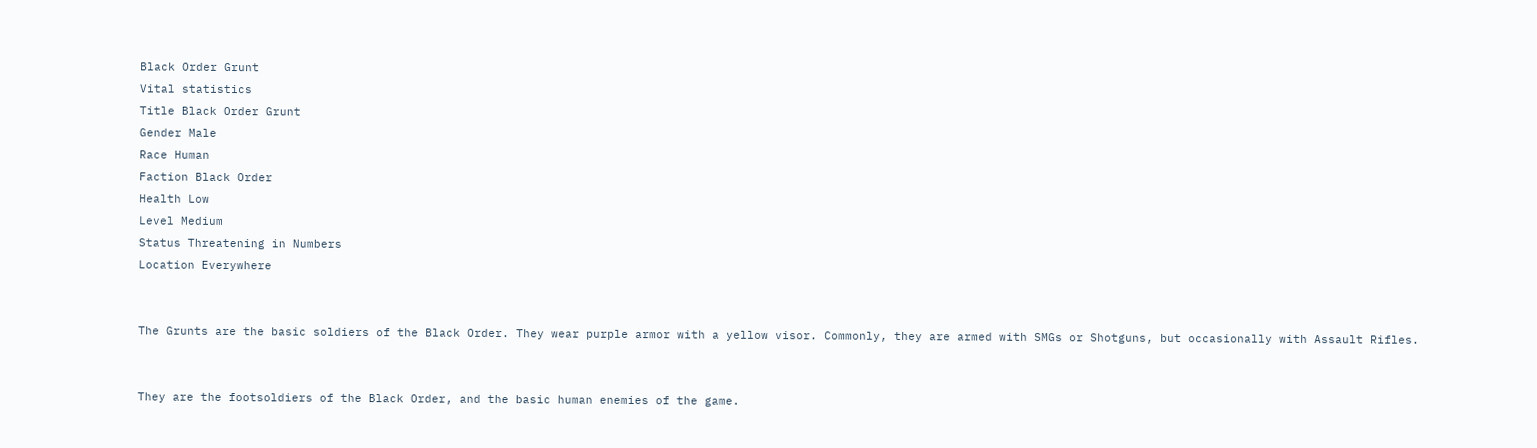Black Order Grunt
Vital statistics
Title Black Order Grunt
Gender Male
Race Human
Faction Black Order
Health Low
Level Medium
Status Threatening in Numbers
Location Everywhere


The Grunts are the basic soldiers of the Black Order. They wear purple armor with a yellow visor. Commonly, they are armed with SMGs or Shotguns, but occasionally with Assault Rifles.


They are the footsoldiers of the Black Order, and the basic human enemies of the game.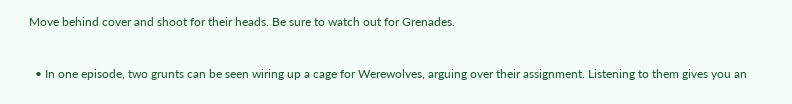Move behind cover and shoot for their heads. Be sure to watch out for Grenades.



  • In one episode, two grunts can be seen wiring up a cage for Werewolves, arguing over their assignment. Listening to them gives you an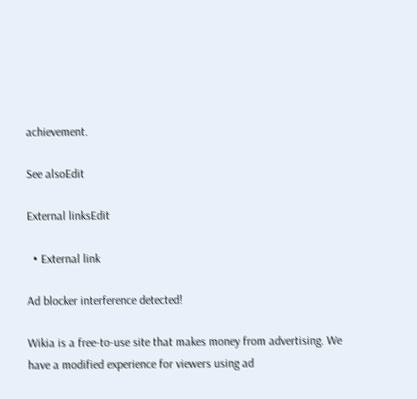achievement.

See alsoEdit

External linksEdit

  • External link

Ad blocker interference detected!

Wikia is a free-to-use site that makes money from advertising. We have a modified experience for viewers using ad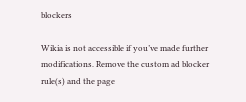blockers

Wikia is not accessible if you’ve made further modifications. Remove the custom ad blocker rule(s) and the page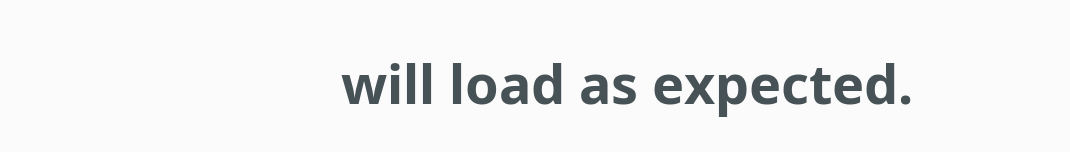will load as expected.